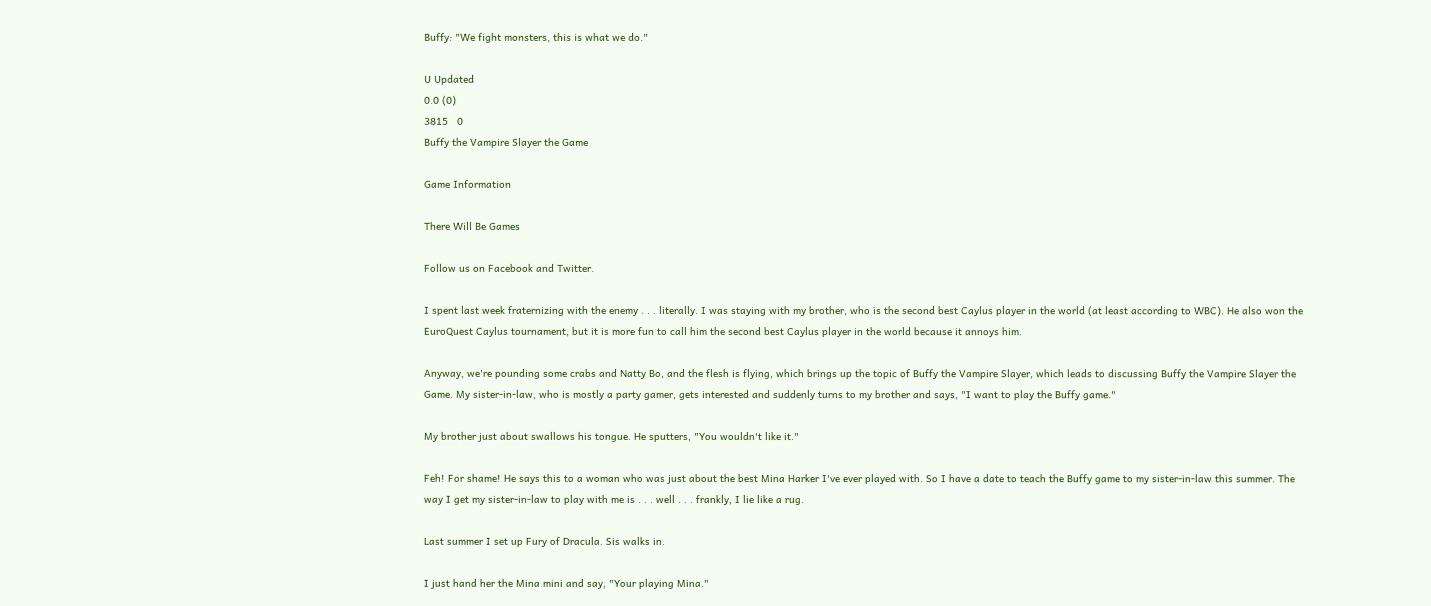Buffy: "We fight monsters, this is what we do."

U Updated
0.0 (0)
3815   0
Buffy the Vampire Slayer the Game

Game Information

There Will Be Games

Follow us on Facebook and Twitter.

I spent last week fraternizing with the enemy . . . literally. I was staying with my brother, who is the second best Caylus player in the world (at least according to WBC). He also won the EuroQuest Caylus tournament, but it is more fun to call him the second best Caylus player in the world because it annoys him.

Anyway, we're pounding some crabs and Natty Bo, and the flesh is flying, which brings up the topic of Buffy the Vampire Slayer, which leads to discussing Buffy the Vampire Slayer the Game. My sister-in-law, who is mostly a party gamer, gets interested and suddenly turns to my brother and says, "I want to play the Buffy game."

My brother just about swallows his tongue. He sputters, "You wouldn't like it."

Feh! For shame! He says this to a woman who was just about the best Mina Harker I've ever played with. So I have a date to teach the Buffy game to my sister-in-law this summer. The way I get my sister-in-law to play with me is . . . well . . . frankly, I lie like a rug.

Last summer I set up Fury of Dracula. Sis walks in.

I just hand her the Mina mini and say, "Your playing Mina."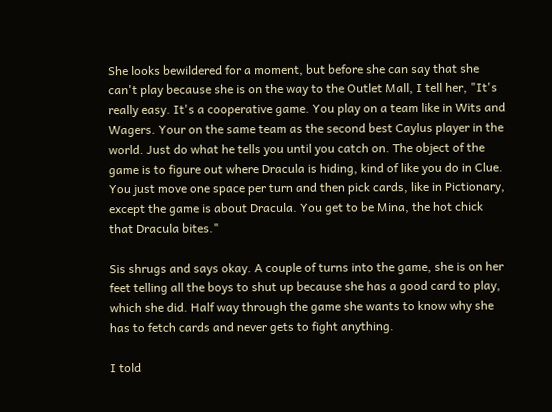She looks bewildered for a moment, but before she can say that she can't play because she is on the way to the Outlet Mall, I tell her, "It's really easy. It's a cooperative game. You play on a team like in Wits and Wagers. Your on the same team as the second best Caylus player in the world. Just do what he tells you until you catch on. The object of the game is to figure out where Dracula is hiding, kind of like you do in Clue. You just move one space per turn and then pick cards, like in Pictionary, except the game is about Dracula. You get to be Mina, the hot chick that Dracula bites."

Sis shrugs and says okay. A couple of turns into the game, she is on her feet telling all the boys to shut up because she has a good card to play, which she did. Half way through the game she wants to know why she has to fetch cards and never gets to fight anything.

I told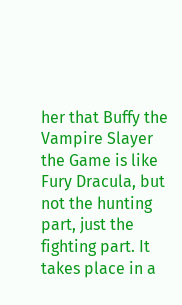her that Buffy the Vampire Slayer the Game is like Fury Dracula, but not the hunting part, just the fighting part. It takes place in a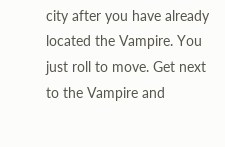city after you have already located the Vampire. You just roll to move. Get next to the Vampire and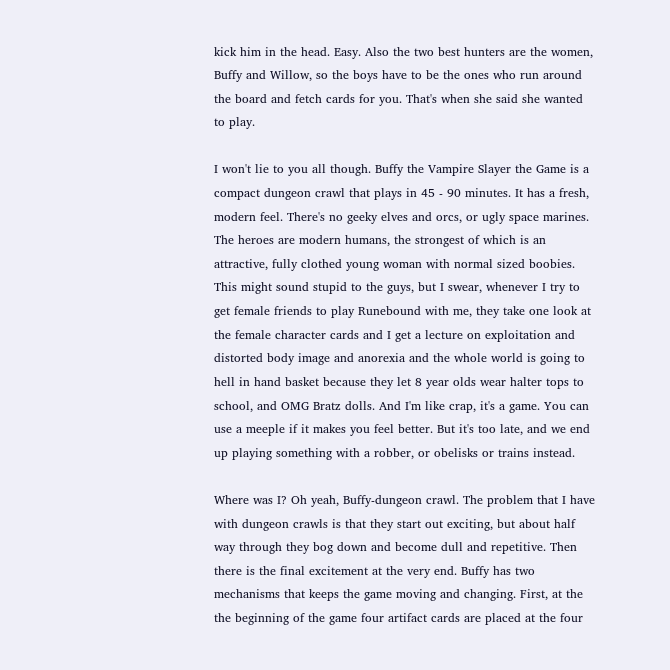kick him in the head. Easy. Also the two best hunters are the women, Buffy and Willow, so the boys have to be the ones who run around the board and fetch cards for you. That's when she said she wanted to play.

I won't lie to you all though. Buffy the Vampire Slayer the Game is a compact dungeon crawl that plays in 45 - 90 minutes. It has a fresh, modern feel. There's no geeky elves and orcs, or ugly space marines. The heroes are modern humans, the strongest of which is an attractive, fully clothed young woman with normal sized boobies. This might sound stupid to the guys, but I swear, whenever I try to get female friends to play Runebound with me, they take one look at the female character cards and I get a lecture on exploitation and distorted body image and anorexia and the whole world is going to hell in hand basket because they let 8 year olds wear halter tops to school, and OMG Bratz dolls. And I'm like crap, it's a game. You can use a meeple if it makes you feel better. But it's too late, and we end up playing something with a robber, or obelisks or trains instead.

Where was I? Oh yeah, Buffy-dungeon crawl. The problem that I have with dungeon crawls is that they start out exciting, but about half way through they bog down and become dull and repetitive. Then there is the final excitement at the very end. Buffy has two mechanisms that keeps the game moving and changing. First, at the the beginning of the game four artifact cards are placed at the four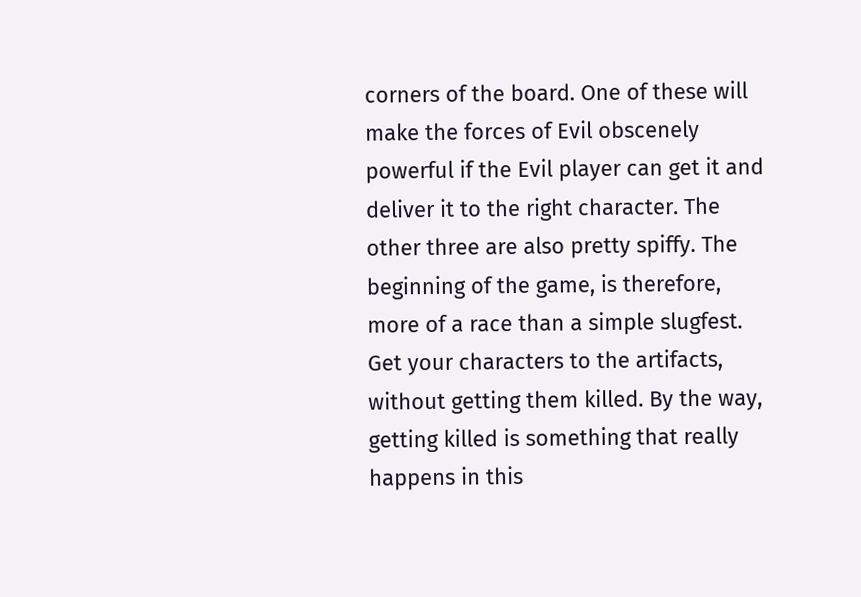corners of the board. One of these will make the forces of Evil obscenely powerful if the Evil player can get it and deliver it to the right character. The other three are also pretty spiffy. The beginning of the game, is therefore, more of a race than a simple slugfest. Get your characters to the artifacts, without getting them killed. By the way, getting killed is something that really happens in this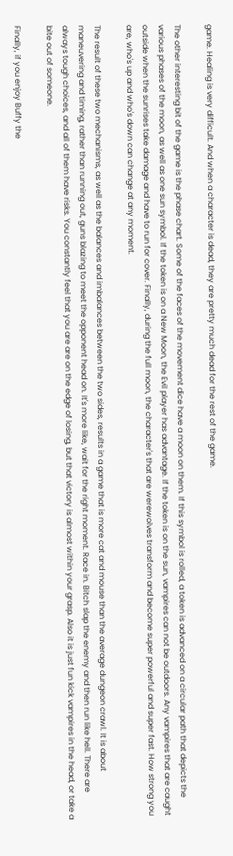game. Healing is very difficult. And when a character is dead, they are pretty much dead for the rest of the game.

The other interesting bit of the game is the phase chart. Some of the faces of the movement dice have a moon on them. If this symbol is rolled, a token is advanced on a circular path that depicts the various phases of the moon, as well as one sun symbol. If the token is on a New Moon, the Evil player has advantage. If the token is on the sun, vampires can not be outdoors. Any vampires that are caught outside when the sunrises take damage and have to run for cover. Finally, during the full moon, the character's that are werewolves transform and become super powerful and super fast. How strong you are, who's up and who's down can change at any moment.

The result of these two mechanisms, as well as the balances and imbalances between the two sides, results in a game that is more cat and mouse than the average dungeon crawl. It is about maneuvering and timing, rather than running out, guns blazing to meet the opponent head on. It's more like, wait for the right moment. Race in. Bitch slap the enemy and then run like hell. There are always tough choices, and all of them have risks. You constantly feel that you are are on the edge of losing, but that victory is almost within your grasp. Also it is just fun kick vampires in the head, or take a bite out of someone.

Finally, if you enjoy Buffy the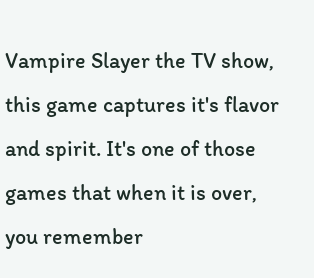Vampire Slayer the TV show, this game captures it's flavor and spirit. It's one of those games that when it is over, you remember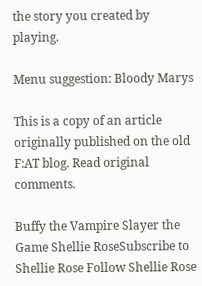the story you created by playing.

Menu suggestion: Bloody Marys

This is a copy of an article originally published on the old F:AT blog. Read original comments.

Buffy the Vampire Slayer the Game Shellie RoseSubscribe to Shellie Rose Follow Shellie Rose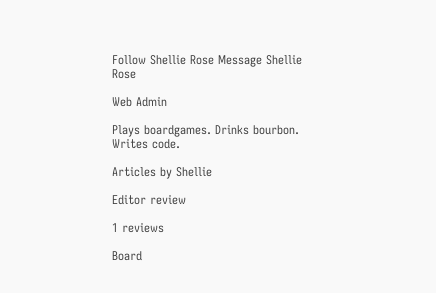Follow Shellie Rose Message Shellie Rose

Web Admin

Plays boardgames. Drinks bourbon. Writes code.

Articles by Shellie

Editor review

1 reviews

Board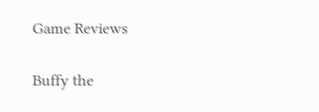Game Reviews


Buffy the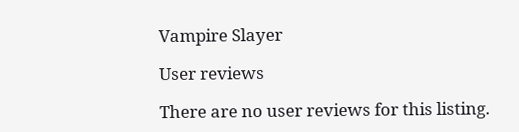Vampire Slayer

User reviews

There are no user reviews for this listing.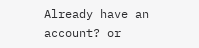Already have an account? or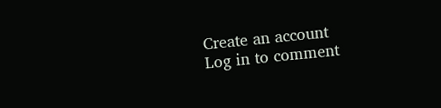Create an account
Log in to comment